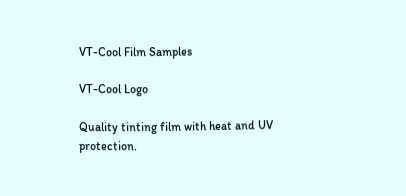VT-Cool Film Samples

VT-Cool Logo

Quality tinting film with heat and UV protection.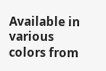Available in various colors from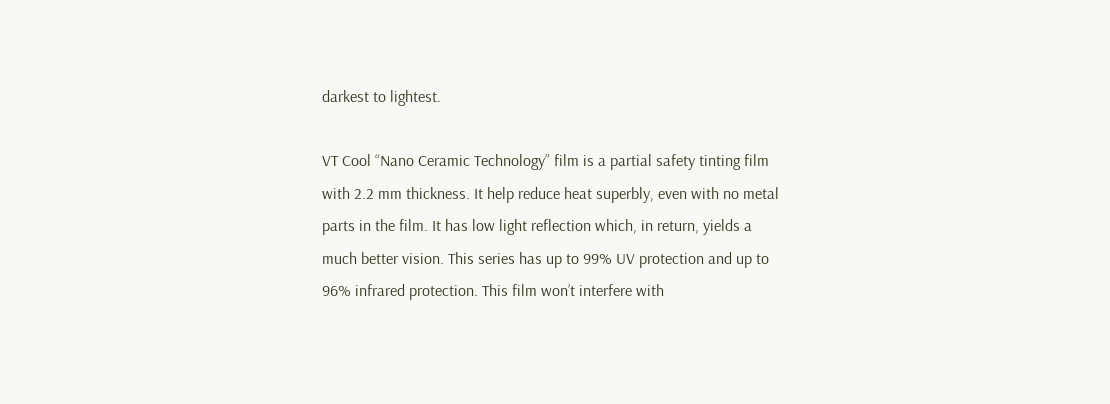darkest to lightest.

VT Cool “Nano Ceramic Technology” film is a partial safety tinting film with 2.2 mm thickness. It help reduce heat superbly, even with no metal parts in the film. It has low light reflection which, in return, yields a much better vision. This series has up to 99% UV protection and up to 96% infrared protection. This film won’t interfere with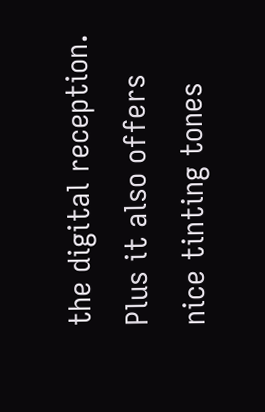the digital reception. Plus it also offers nice tinting tones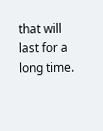that will last for a long time.